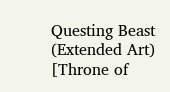Questing Beast (Extended Art)
[Throne of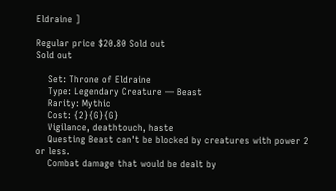Eldraine ]

Regular price $20.80 Sold out
Sold out

    Set: Throne of Eldraine
    Type: Legendary Creature — Beast
    Rarity: Mythic
    Cost: {2}{G}{G}
    Vigilance, deathtouch, haste
    Questing Beast can't be blocked by creatures with power 2 or less.
    Combat damage that would be dealt by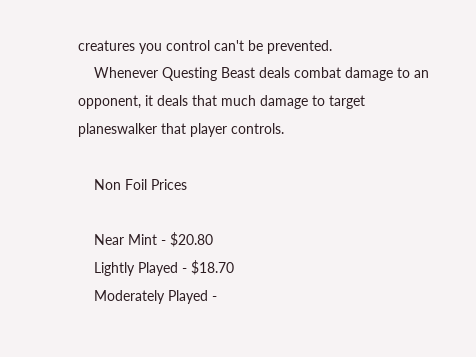creatures you control can't be prevented.
    Whenever Questing Beast deals combat damage to an opponent, it deals that much damage to target planeswalker that player controls.

    Non Foil Prices

    Near Mint - $20.80
    Lightly Played - $18.70
    Moderately Played -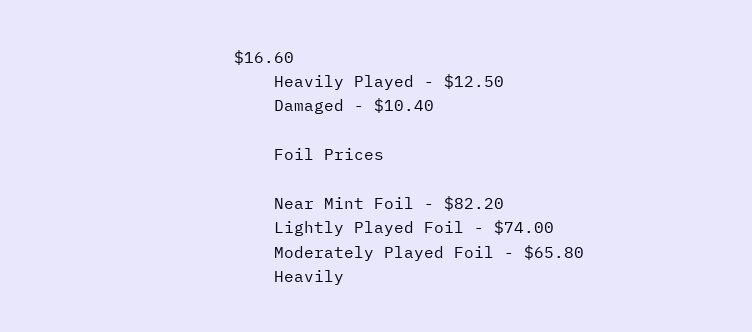$16.60
    Heavily Played - $12.50
    Damaged - $10.40

    Foil Prices

    Near Mint Foil - $82.20
    Lightly Played Foil - $74.00
    Moderately Played Foil - $65.80
    Heavily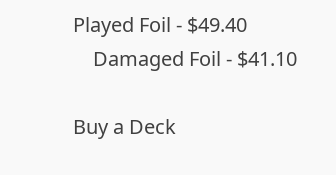Played Foil - $49.40
    Damaged Foil - $41.10

Buy a Deck